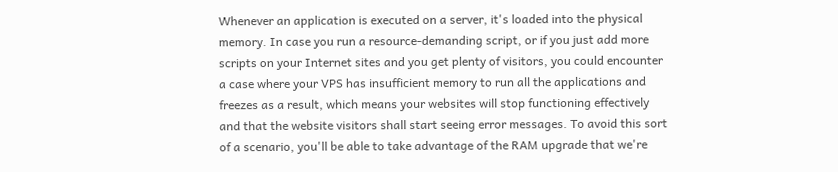Whenever an application is executed on a server, it's loaded into the physical memory. In case you run a resource-demanding script, or if you just add more scripts on your Internet sites and you get plenty of visitors, you could encounter a case where your VPS has insufficient memory to run all the applications and freezes as a result, which means your websites will stop functioning effectively and that the website visitors shall start seeing error messages. To avoid this sort of a scenario, you'll be able to take advantage of the RAM upgrade that we're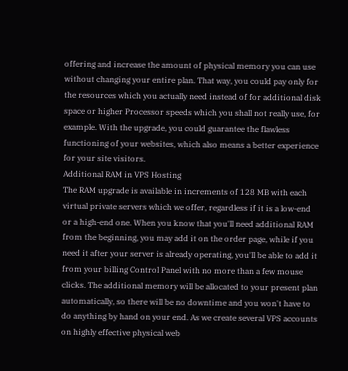offering and increase the amount of physical memory you can use without changing your entire plan. That way, you could pay only for the resources which you actually need instead of for additional disk space or higher Processor speeds which you shall not really use, for example. With the upgrade, you could guarantee the flawless functioning of your websites, which also means a better experience for your site visitors.
Additional RAM in VPS Hosting
The RAM upgrade is available in increments of 128 MB with each virtual private servers which we offer, regardless if it is a low-end or a high-end one. When you know that you'll need additional RAM from the beginning, you may add it on the order page, while if you need it after your server is already operating, you'll be able to add it from your billing Control Panel with no more than a few mouse clicks. The additional memory will be allocated to your present plan automatically, so there will be no downtime and you won't have to do anything by hand on your end. As we create several VPS accounts on highly effective physical web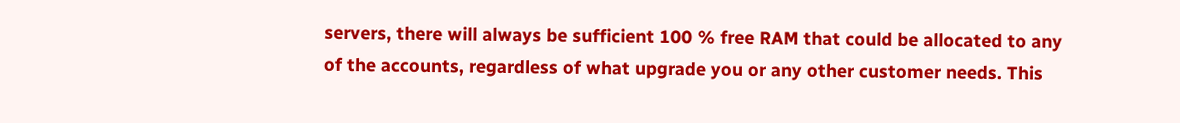servers, there will always be sufficient 100 % free RAM that could be allocated to any of the accounts, regardless of what upgrade you or any other customer needs. This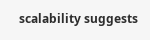scalability suggests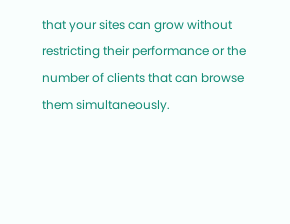that your sites can grow without restricting their performance or the number of clients that can browse them simultaneously.